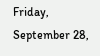Friday, September 28,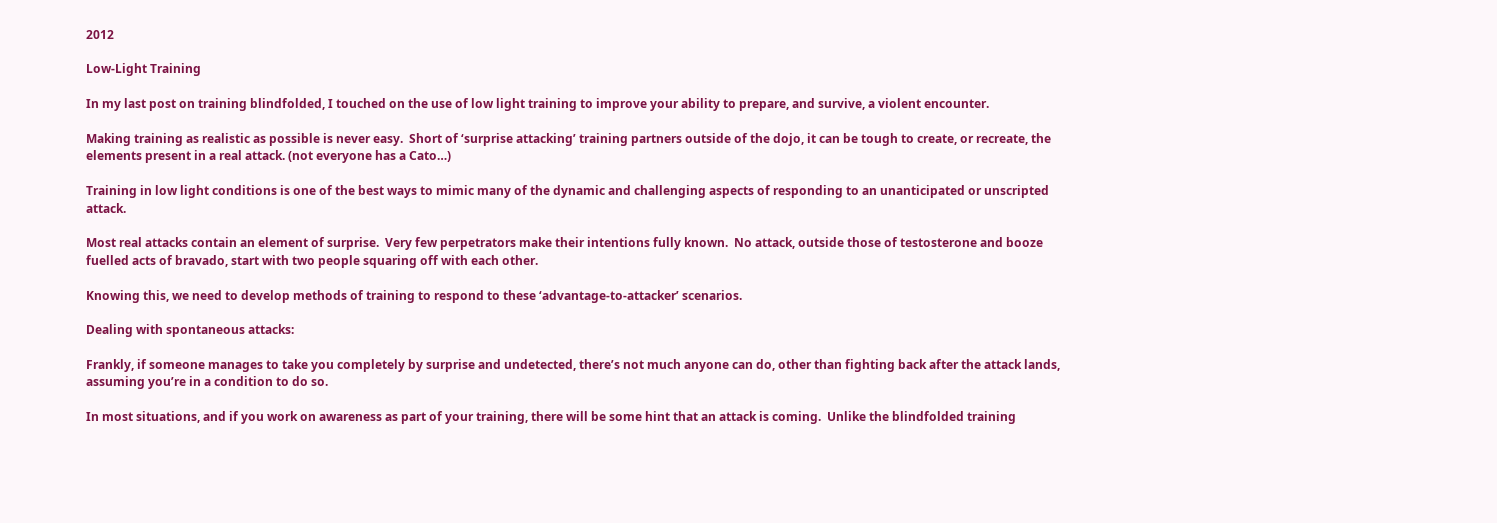2012

Low-Light Training

In my last post on training blindfolded, I touched on the use of low light training to improve your ability to prepare, and survive, a violent encounter.

Making training as realistic as possible is never easy.  Short of ‘surprise attacking’ training partners outside of the dojo, it can be tough to create, or recreate, the elements present in a real attack. (not everyone has a Cato…)

Training in low light conditions is one of the best ways to mimic many of the dynamic and challenging aspects of responding to an unanticipated or unscripted attack.

Most real attacks contain an element of surprise.  Very few perpetrators make their intentions fully known.  No attack, outside those of testosterone and booze fuelled acts of bravado, start with two people squaring off with each other.

Knowing this, we need to develop methods of training to respond to these ‘advantage-to-attacker’ scenarios.

Dealing with spontaneous attacks:

Frankly, if someone manages to take you completely by surprise and undetected, there’s not much anyone can do, other than fighting back after the attack lands, assuming you’re in a condition to do so.

In most situations, and if you work on awareness as part of your training, there will be some hint that an attack is coming.  Unlike the blindfolded training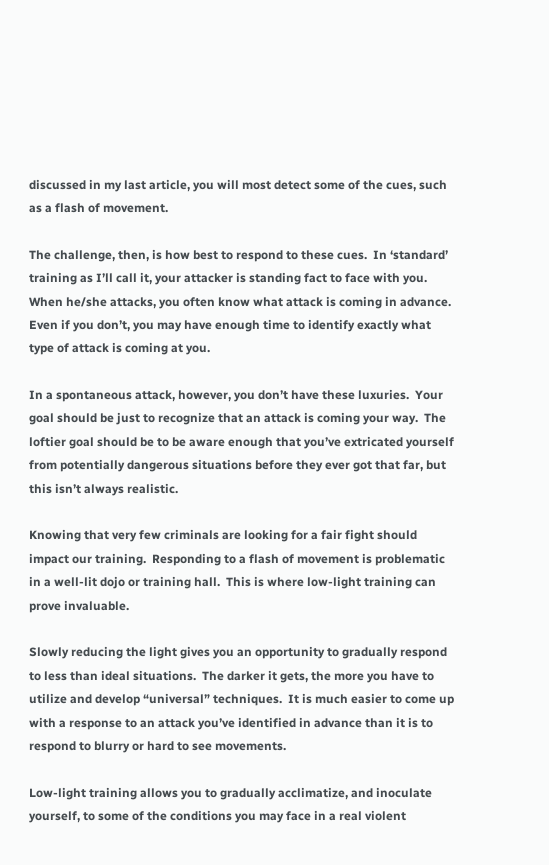discussed in my last article, you will most detect some of the cues, such as a flash of movement.

The challenge, then, is how best to respond to these cues.  In ‘standard’ training as I’ll call it, your attacker is standing fact to face with you.  When he/she attacks, you often know what attack is coming in advance.  Even if you don’t, you may have enough time to identify exactly what type of attack is coming at you.

In a spontaneous attack, however, you don’t have these luxuries.  Your goal should be just to recognize that an attack is coming your way.  The loftier goal should be to be aware enough that you’ve extricated yourself from potentially dangerous situations before they ever got that far, but this isn’t always realistic.

Knowing that very few criminals are looking for a fair fight should impact our training.  Responding to a flash of movement is problematic in a well-lit dojo or training hall.  This is where low-light training can prove invaluable.

Slowly reducing the light gives you an opportunity to gradually respond to less than ideal situations.  The darker it gets, the more you have to utilize and develop “universal” techniques.  It is much easier to come up with a response to an attack you’ve identified in advance than it is to respond to blurry or hard to see movements.

Low-light training allows you to gradually acclimatize, and inoculate yourself, to some of the conditions you may face in a real violent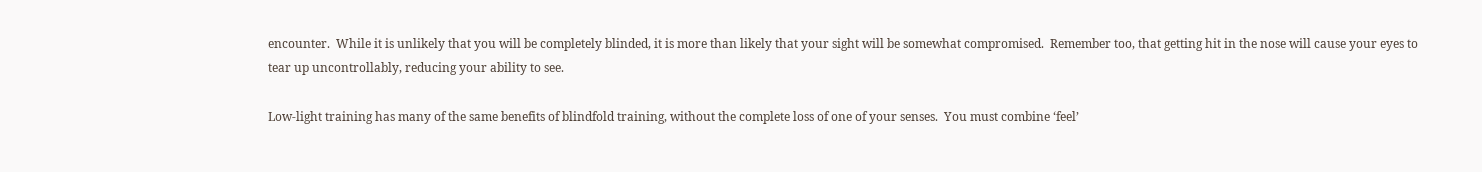encounter.  While it is unlikely that you will be completely blinded, it is more than likely that your sight will be somewhat compromised.  Remember too, that getting hit in the nose will cause your eyes to tear up uncontrollably, reducing your ability to see.

Low-light training has many of the same benefits of blindfold training, without the complete loss of one of your senses.  You must combine ‘feel’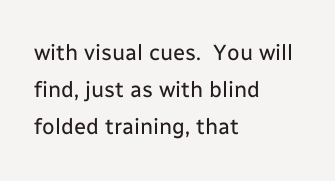with visual cues.  You will find, just as with blind folded training, that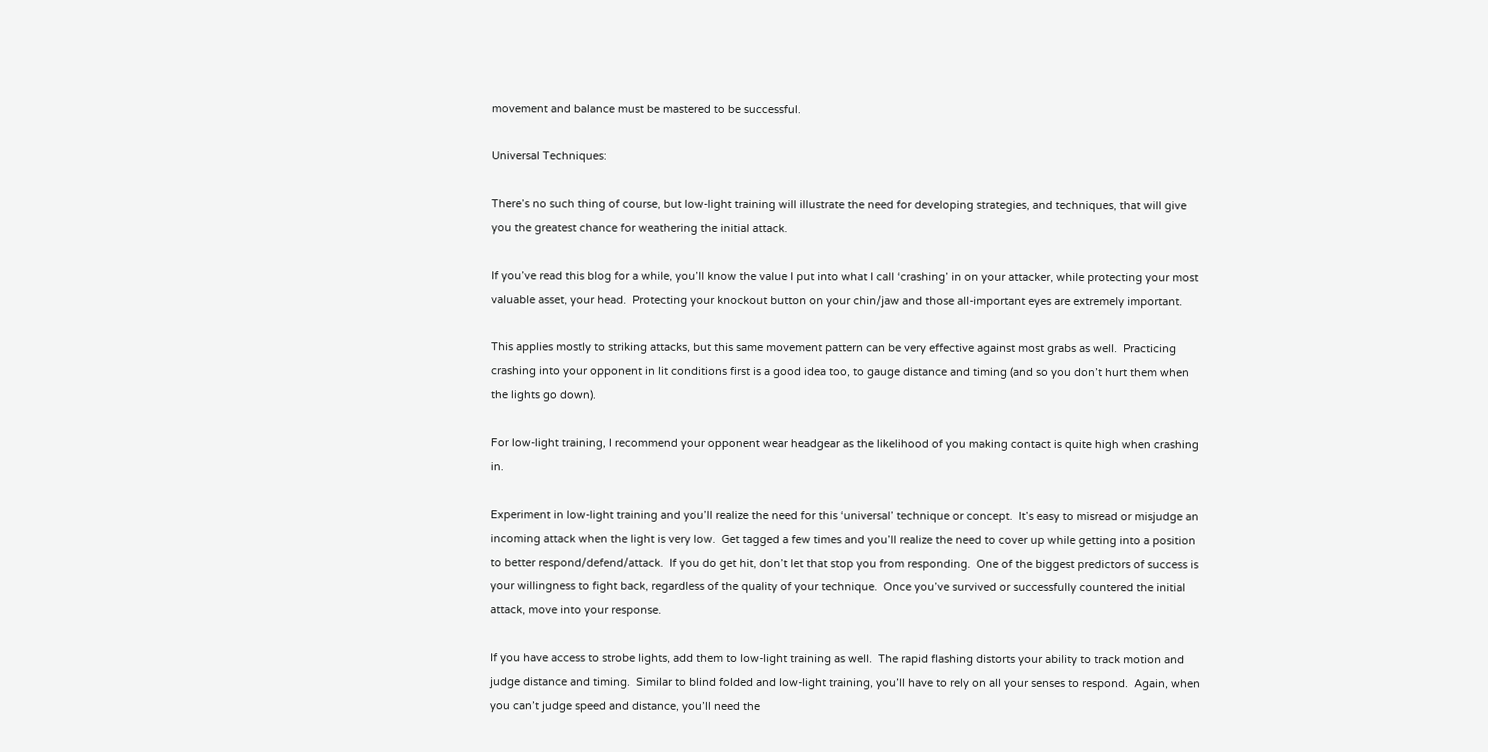movement and balance must be mastered to be successful.

Universal Techniques:

There’s no such thing of course, but low-light training will illustrate the need for developing strategies, and techniques, that will give you the greatest chance for weathering the initial attack.

If you’ve read this blog for a while, you’ll know the value I put into what I call ‘crashing’ in on your attacker, while protecting your most valuable asset, your head.  Protecting your knockout button on your chin/jaw and those all-important eyes are extremely important.

This applies mostly to striking attacks, but this same movement pattern can be very effective against most grabs as well.  Practicing crashing into your opponent in lit conditions first is a good idea too, to gauge distance and timing (and so you don’t hurt them when the lights go down).

For low-light training, I recommend your opponent wear headgear as the likelihood of you making contact is quite high when crashing in.

Experiment in low-light training and you’ll realize the need for this ‘universal’ technique or concept.  It’s easy to misread or misjudge an incoming attack when the light is very low.  Get tagged a few times and you’ll realize the need to cover up while getting into a position to better respond/defend/attack.  If you do get hit, don’t let that stop you from responding.  One of the biggest predictors of success is your willingness to fight back, regardless of the quality of your technique.  Once you’ve survived or successfully countered the initial attack, move into your response.

If you have access to strobe lights, add them to low-light training as well.  The rapid flashing distorts your ability to track motion and judge distance and timing.  Similar to blind folded and low-light training, you’ll have to rely on all your senses to respond.  Again, when you can’t judge speed and distance, you’ll need the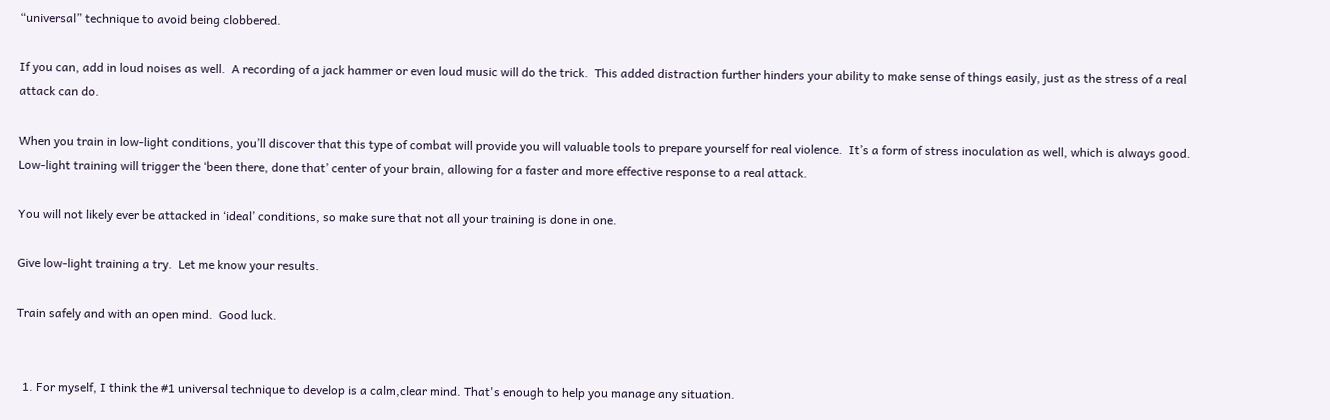“universal” technique to avoid being clobbered.

If you can, add in loud noises as well.  A recording of a jack hammer or even loud music will do the trick.  This added distraction further hinders your ability to make sense of things easily, just as the stress of a real attack can do.

When you train in low-light conditions, you’ll discover that this type of combat will provide you will valuable tools to prepare yourself for real violence.  It’s a form of stress inoculation as well, which is always good.  Low-light training will trigger the ‘been there, done that’ center of your brain, allowing for a faster and more effective response to a real attack.

You will not likely ever be attacked in ‘ideal’ conditions, so make sure that not all your training is done in one.

Give low-light training a try.  Let me know your results.

Train safely and with an open mind.  Good luck.


  1. For myself, I think the #1 universal technique to develop is a calm,clear mind. That's enough to help you manage any situation.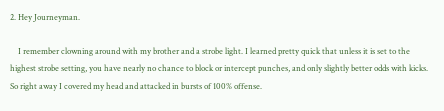2. Hey Journeyman.

    I remember clowning around with my brother and a strobe light. I learned pretty quick that unless it is set to the highest strobe setting, you have nearly no chance to block or intercept punches, and only slightly better odds with kicks. So right away I covered my head and attacked in bursts of 100% offense.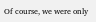Of course, we were only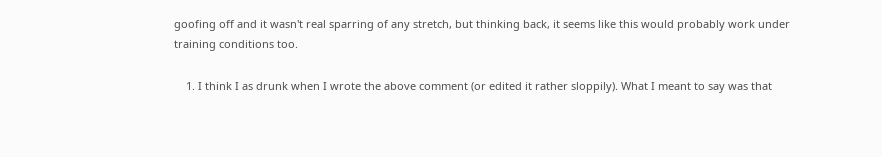goofing off and it wasn't real sparring of any stretch, but thinking back, it seems like this would probably work under training conditions too.

    1. I think I as drunk when I wrote the above comment (or edited it rather sloppily). What I meant to say was that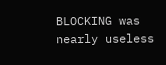BLOCKING was nearly useless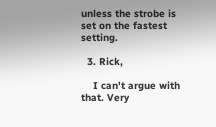unless the strobe is set on the fastest setting.

  3. Rick,

    I can't argue with that. Very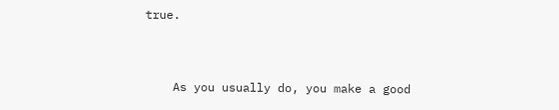true.


    As you usually do, you make a good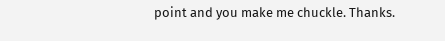point and you make me chuckle. Thanks.